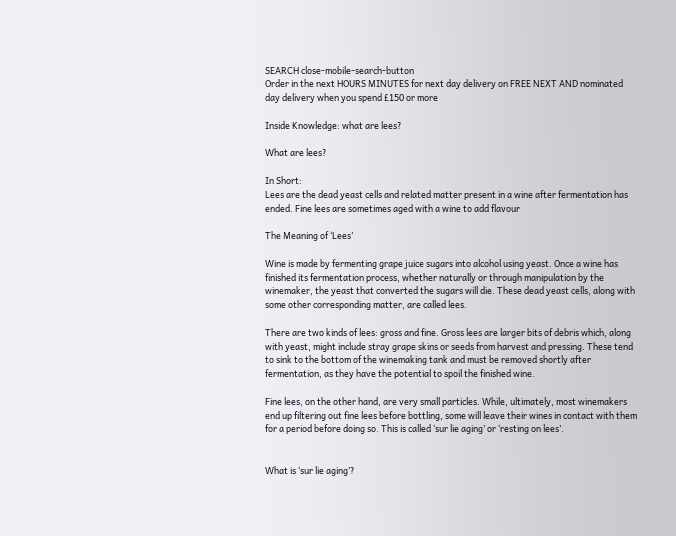SEARCH close-mobile-search-button
Order in the next HOURS MINUTES for next day delivery on FREE NEXT AND nominated day delivery when you spend £150 or more

Inside Knowledge: what are lees?

What are lees?

In Short:
Lees are the dead yeast cells and related matter present in a wine after fermentation has ended. Fine lees are sometimes aged with a wine to add flavour

The Meaning of ‘Lees’

Wine is made by fermenting grape juice sugars into alcohol using yeast. Once a wine has finished its fermentation process, whether naturally or through manipulation by the winemaker, the yeast that converted the sugars will die. These dead yeast cells, along with some other corresponding matter, are called lees.

There are two kinds of lees: gross and fine. Gross lees are larger bits of debris which, along with yeast, might include stray grape skins or seeds from harvest and pressing. These tend to sink to the bottom of the winemaking tank and must be removed shortly after fermentation, as they have the potential to spoil the finished wine.

Fine lees, on the other hand, are very small particles. While, ultimately, most winemakers end up filtering out fine lees before bottling, some will leave their wines in contact with them for a period before doing so. This is called ‘sur lie aging’ or ‘resting on lees’.


What is ‘sur lie aging’?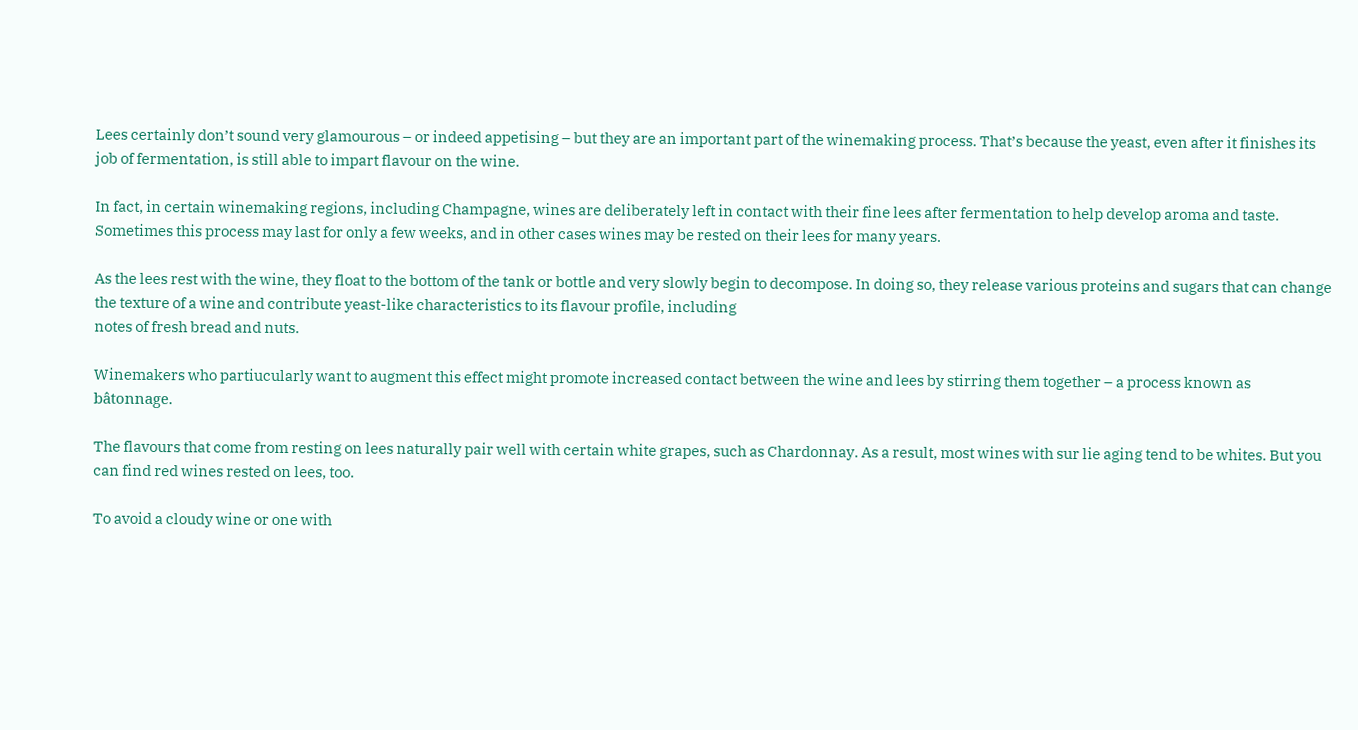Lees certainly don’t sound very glamourous – or indeed appetising – but they are an important part of the winemaking process. That’s because the yeast, even after it finishes its job of fermentation, is still able to impart flavour on the wine.

In fact, in certain winemaking regions, including Champagne, wines are deliberately left in contact with their fine lees after fermentation to help develop aroma and taste. Sometimes this process may last for only a few weeks, and in other cases wines may be rested on their lees for many years.

As the lees rest with the wine, they float to the bottom of the tank or bottle and very slowly begin to decompose. In doing so, they release various proteins and sugars that can change the texture of a wine and contribute yeast-like characteristics to its flavour profile, including
notes of fresh bread and nuts.

Winemakers who partiucularly want to augment this effect might promote increased contact between the wine and lees by stirring them together – a process known as bâtonnage.

The flavours that come from resting on lees naturally pair well with certain white grapes, such as Chardonnay. As a result, most wines with sur lie aging tend to be whites. But you can find red wines rested on lees, too.

To avoid a cloudy wine or one with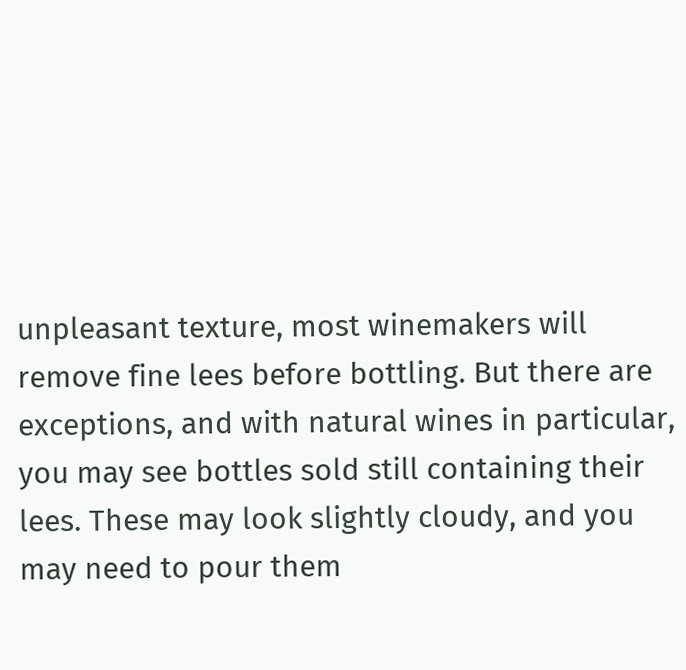unpleasant texture, most winemakers will remove fine lees before bottling. But there are exceptions, and with natural wines in particular, you may see bottles sold still containing their lees. These may look slightly cloudy, and you may need to pour them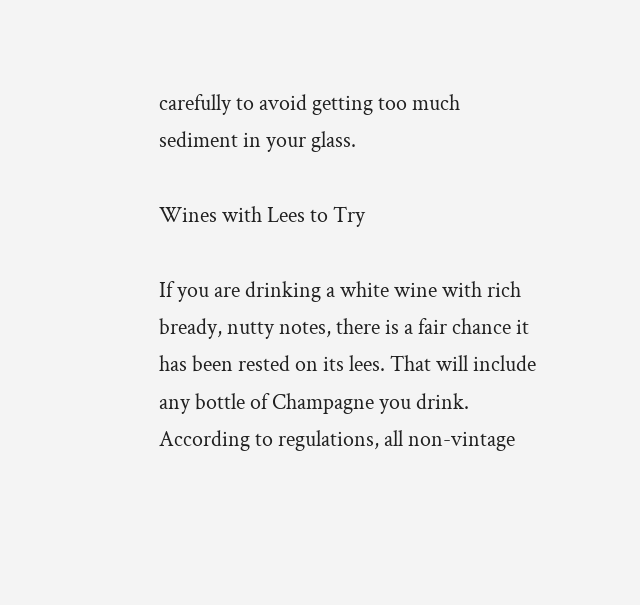carefully to avoid getting too much sediment in your glass.

Wines with Lees to Try

If you are drinking a white wine with rich bready, nutty notes, there is a fair chance it has been rested on its lees. That will include any bottle of Champagne you drink. According to regulations, all non-vintage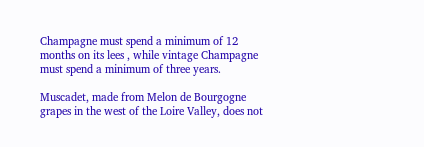Champagne must spend a minimum of 12 months on its lees , while vintage Champagne must spend a minimum of three years.

Muscadet, made from Melon de Bourgogne grapes in the west of the Loire Valley, does not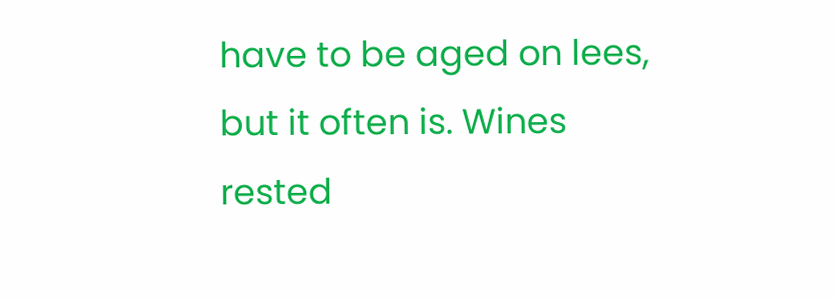have to be aged on lees, but it often is. Wines rested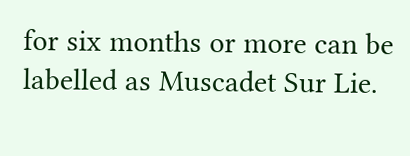for six months or more can be labelled as Muscadet Sur Lie.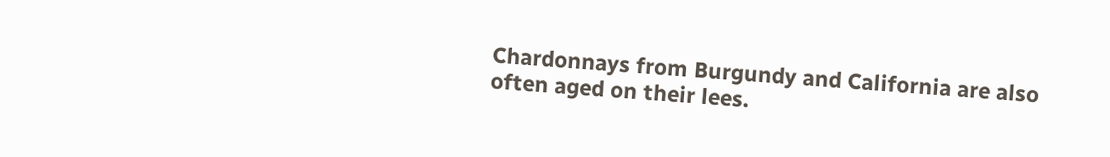Chardonnays from Burgundy and California are also often aged on their lees.